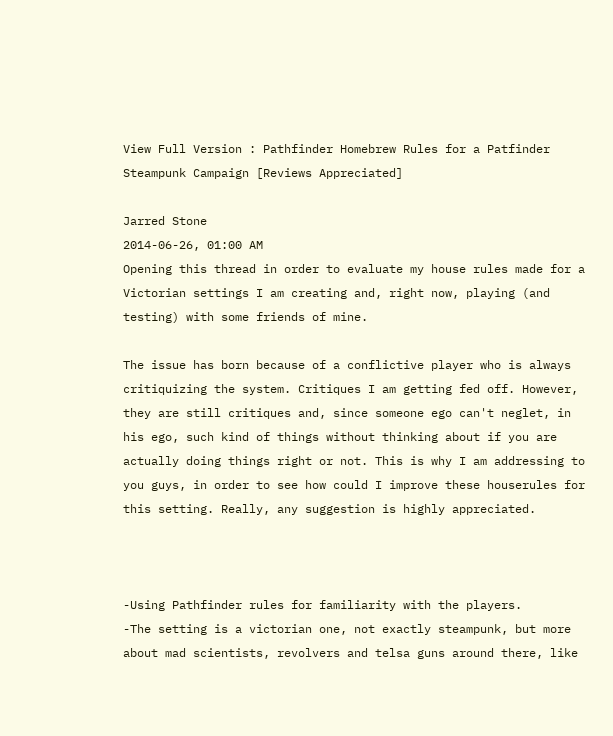View Full Version : Pathfinder Homebrew Rules for a Patfinder Steampunk Campaign [Reviews Appreciated]

Jarred Stone
2014-06-26, 01:00 AM
Opening this thread in order to evaluate my house rules made for a Victorian settings I am creating and, right now, playing (and testing) with some friends of mine.

The issue has born because of a conflictive player who is always critiquizing the system. Critiques I am getting fed off. However, they are still critiques and, since someone ego can't neglet, in his ego, such kind of things without thinking about if you are actually doing things right or not. This is why I am addressing to you guys, in order to see how could I improve these houserules for this setting. Really, any suggestion is highly appreciated.



-Using Pathfinder rules for familiarity with the players.
-The setting is a victorian one, not exactly steampunk, but more about mad scientists, revolvers and telsa guns around there, like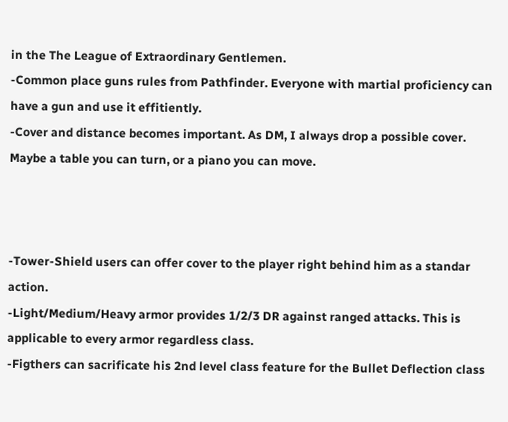in the The League of Extraordinary Gentlemen.
-Common place guns rules from Pathfinder. Everyone with martial proficiency can have a gun and use it effitiently.
-Cover and distance becomes important. As DM, I always drop a possible cover. Maybe a table you can turn, or a piano you can move.



-Tower-Shield users can offer cover to the player right behind him as a standar action.
-Light/Medium/Heavy armor provides 1/2/3 DR against ranged attacks. This is applicable to every armor regardless class.
-Figthers can sacrificate his 2nd level class feature for the Bullet Deflection class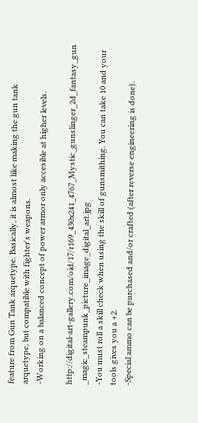feature from Gun Tank arquetype. Basically, it is almost like making the gun tank arquetype, but compatible with fighter's weapons.
-Working on a balanced concept of power armor only accesible at higher levels.

http://digital-art-gallery.com/oid/17/r169_430x241_4767_Mystic_gunslinger_2d_fantasy_gun _magic_steampunk_picture_image_digital_art.jpg
-You must roll a skill check when using the skill of gunsmithing. You can take 10 and your tools gives you a +2.
-Special ammo can be purchased and/or crafted (after reverse engineering is done).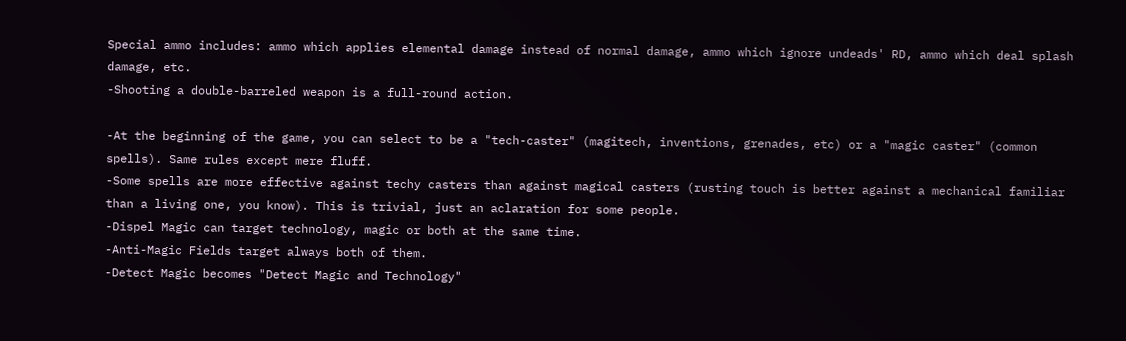Special ammo includes: ammo which applies elemental damage instead of normal damage, ammo which ignore undeads' RD, ammo which deal splash damage, etc.
-Shooting a double-barreled weapon is a full-round action.

-At the beginning of the game, you can select to be a "tech-caster" (magitech, inventions, grenades, etc) or a "magic caster" (common spells). Same rules except mere fluff.
-Some spells are more effective against techy casters than against magical casters (rusting touch is better against a mechanical familiar than a living one, you know). This is trivial, just an aclaration for some people.
-Dispel Magic can target technology, magic or both at the same time.
-Anti-Magic Fields target always both of them.
-Detect Magic becomes "Detect Magic and Technology"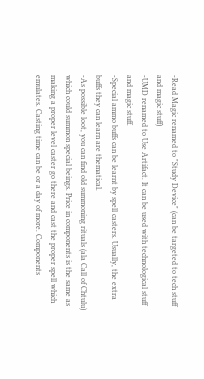-Read Magic renamed to "Study Device" (can be targeted to tech stuff and magic stuff)
-UMD renamed to Use Artifact. It can be used with technological stuff and magic stuff.
-Special ammo buffs can be learnt by spell casters. Usually, the extra buffs they can learn are thematical.
-As possible loot, you can find old summoning rituals (ala Call of Chtulu) which could summon special beings. Price in components is the same as making a proper level caster go there and cast the proper spell which emulates. Casting time can be or a day of more. Components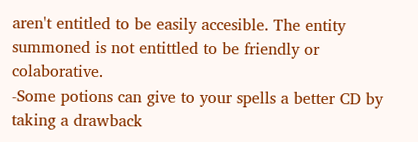aren't entitled to be easily accesible. The entity summoned is not entittled to be friendly or colaborative.
-Some potions can give to your spells a better CD by taking a drawback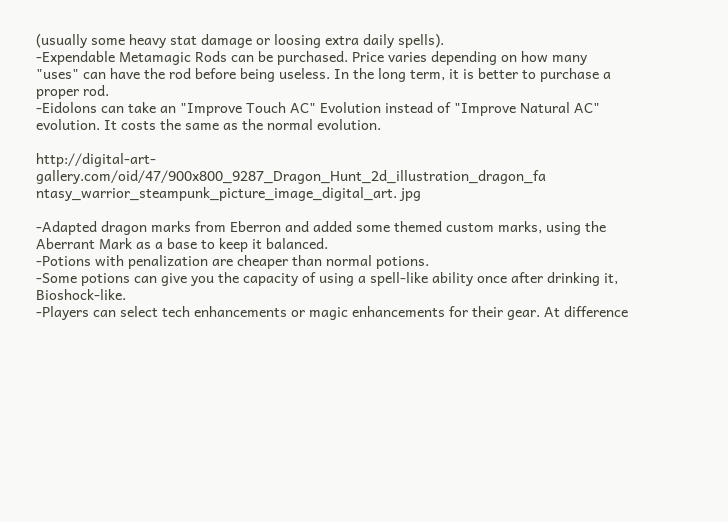(usually some heavy stat damage or loosing extra daily spells).
-Expendable Metamagic Rods can be purchased. Price varies depending on how many "uses" can have the rod before being useless. In the long term, it is better to purchase a proper rod.
-Eidolons can take an "Improve Touch AC" Evolution instead of "Improve Natural AC" evolution. It costs the same as the normal evolution.

http://digital-art-gallery.com/oid/47/900x800_9287_Dragon_Hunt_2d_illustration_dragon_fa ntasy_warrior_steampunk_picture_image_digital_art. jpg

-Adapted dragon marks from Eberron and added some themed custom marks, using the Aberrant Mark as a base to keep it balanced.
-Potions with penalization are cheaper than normal potions.
-Some potions can give you the capacity of using a spell-like ability once after drinking it, Bioshock-like.
-Players can select tech enhancements or magic enhancements for their gear. At difference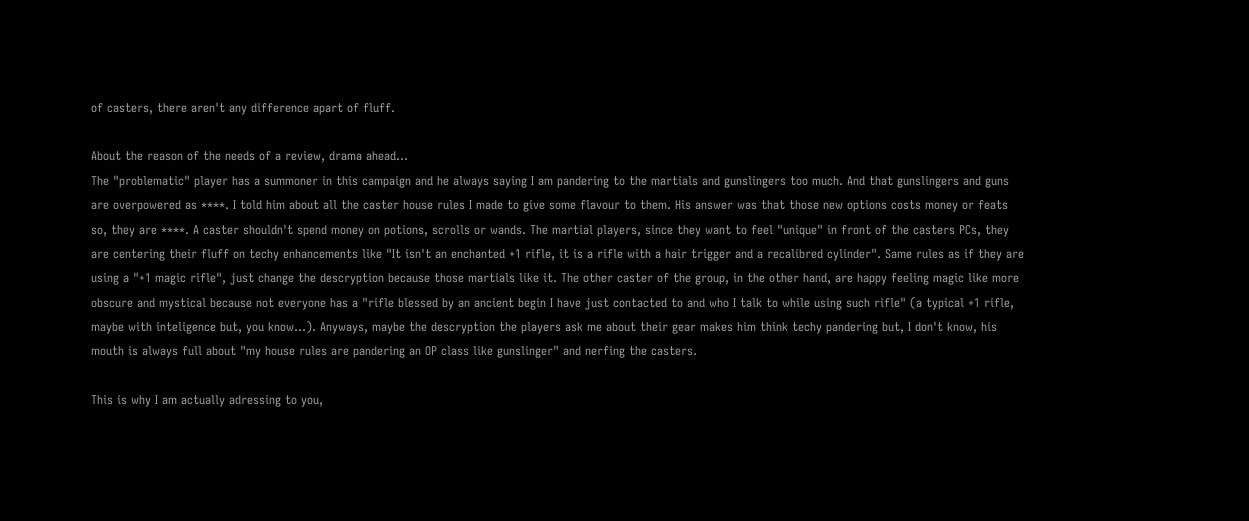of casters, there aren't any difference apart of fluff.

About the reason of the needs of a review, drama ahead...
The "problematic" player has a summoner in this campaign and he always saying I am pandering to the martials and gunslingers too much. And that gunslingers and guns are overpowered as ****. I told him about all the caster house rules I made to give some flavour to them. His answer was that those new options costs money or feats so, they are ****. A caster shouldn't spend money on potions, scrolls or wands. The martial players, since they want to feel "unique" in front of the casters PCs, they are centering their fluff on techy enhancements like "It isn't an enchanted +1 rifle, it is a rifle with a hair trigger and a recalibred cylinder". Same rules as if they are using a "+1 magic rifle", just change the descryption because those martials like it. The other caster of the group, in the other hand, are happy feeling magic like more obscure and mystical because not everyone has a "rifle blessed by an ancient begin I have just contacted to and who I talk to while using such rifle" (a typical +1 rifle, maybe with inteligence but, you know...). Anyways, maybe the descryption the players ask me about their gear makes him think techy pandering but, I don't know, his mouth is always full about "my house rules are pandering an OP class like gunslinger" and nerfing the casters.

This is why I am actually adressing to you,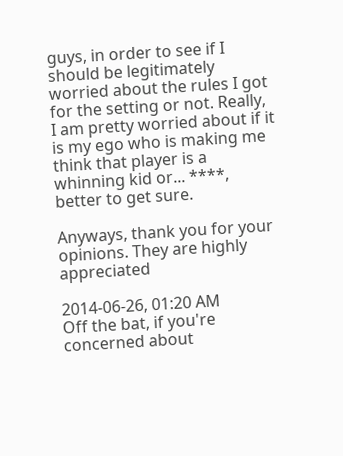guys, in order to see if I should be legitimately worried about the rules I got for the setting or not. Really, I am pretty worried about if it is my ego who is making me think that player is a whinning kid or... ****, better to get sure.

Anyways, thank you for your opinions. They are highly appreciated

2014-06-26, 01:20 AM
Off the bat, if you're concerned about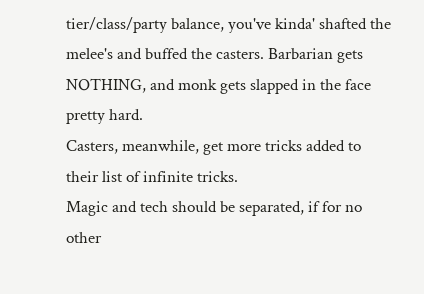tier/class/party balance, you've kinda' shafted the melee's and buffed the casters. Barbarian gets NOTHING, and monk gets slapped in the face pretty hard.
Casters, meanwhile, get more tricks added to their list of infinite tricks.
Magic and tech should be separated, if for no other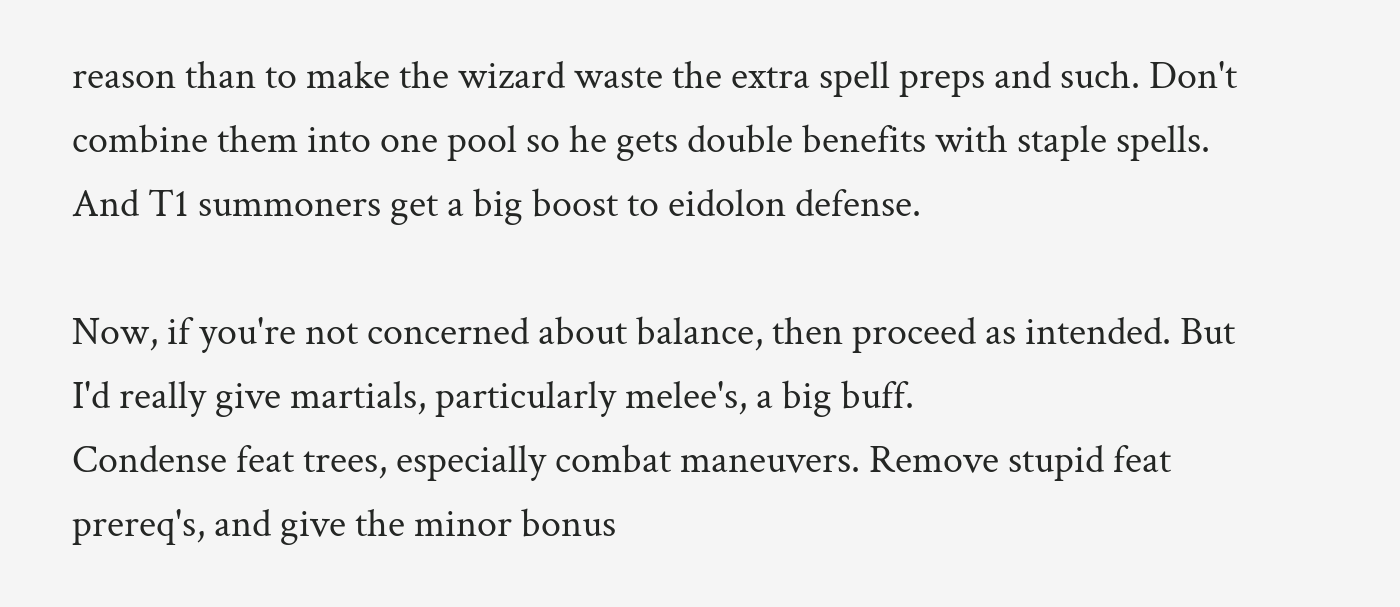reason than to make the wizard waste the extra spell preps and such. Don't combine them into one pool so he gets double benefits with staple spells.
And T1 summoners get a big boost to eidolon defense.

Now, if you're not concerned about balance, then proceed as intended. But I'd really give martials, particularly melee's, a big buff.
Condense feat trees, especially combat maneuvers. Remove stupid feat prereq's, and give the minor bonus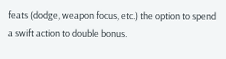feats (dodge, weapon focus, etc.) the option to spend a swift action to double bonus.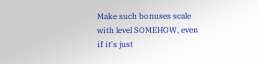Make such bonuses scale with level SOMEHOW, even if it's just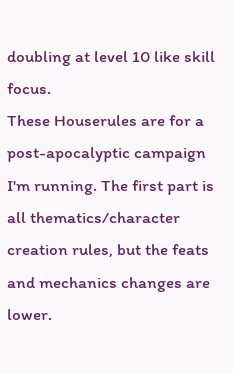doubling at level 10 like skill focus.
These Houserules are for a post-apocalyptic campaign I'm running. The first part is all thematics/character creation rules, but the feats and mechanics changes are lower.